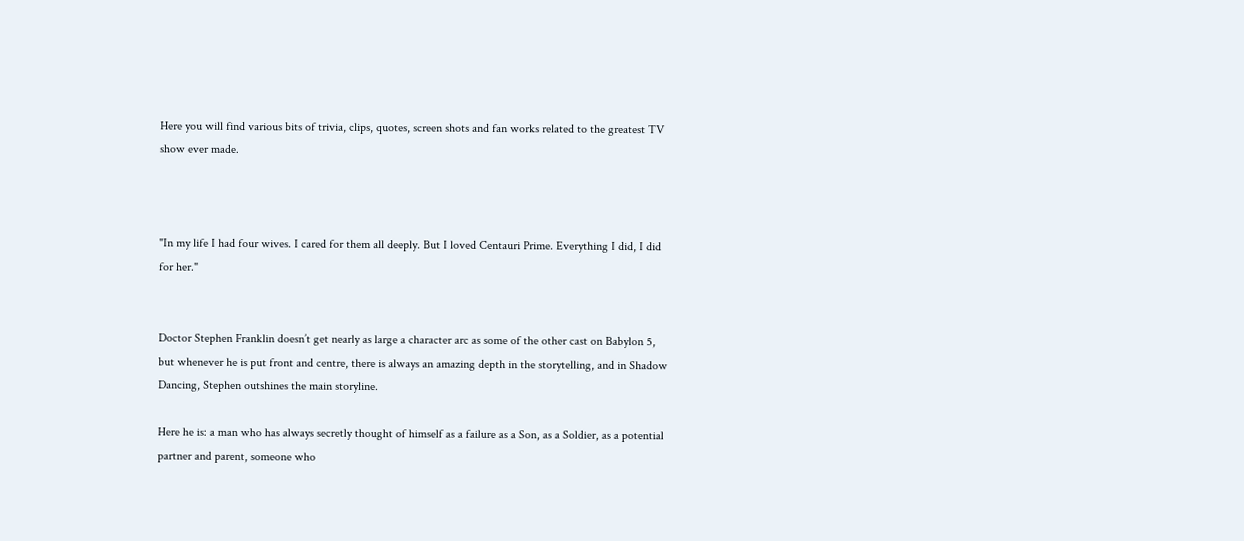Here you will find various bits of trivia, clips, quotes, screen shots and fan works related to the greatest TV show ever made.



"In my life I had four wives. I cared for them all deeply. But I loved Centauri Prime. Everything I did, I did for her."


Doctor Stephen Franklin doesn’t get nearly as large a character arc as some of the other cast on Babylon 5, but whenever he is put front and centre, there is always an amazing depth in the storytelling, and in Shadow Dancing, Stephen outshines the main storyline.

Here he is: a man who has always secretly thought of himself as a failure as a Son, as a Soldier, as a potential partner and parent, someone who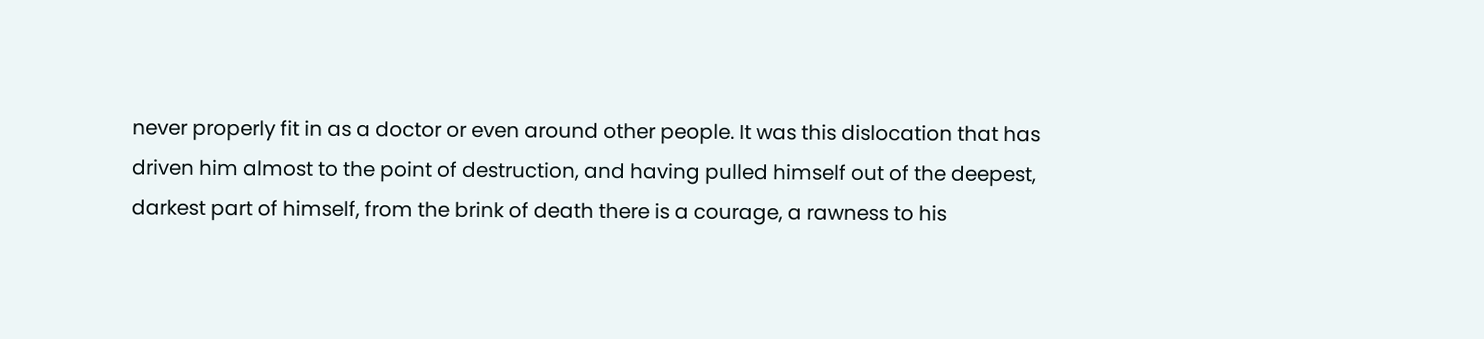never properly fit in as a doctor or even around other people. It was this dislocation that has driven him almost to the point of destruction, and having pulled himself out of the deepest, darkest part of himself, from the brink of death there is a courage, a rawness to his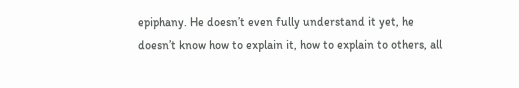epiphany. He doesn’t even fully understand it yet, he doesn’t know how to explain it, how to explain to others, all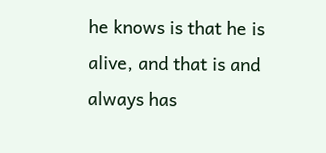he knows is that he is alive, and that is and always has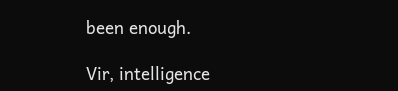been enough.

Vir, intelligence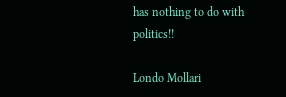has nothing to do with politics!!

Londo Mollari